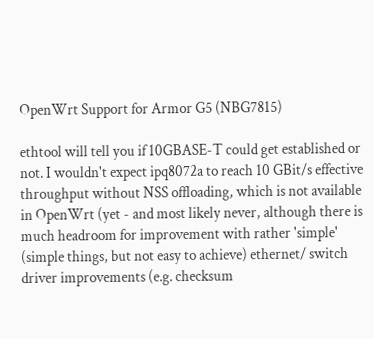OpenWrt Support for Armor G5 (NBG7815)

ethtool will tell you if 10GBASE-T could get established or not. I wouldn't expect ipq8072a to reach 10 GBit/s effective throughput without NSS offloading, which is not available in OpenWrt (yet - and most likely never, although there is much headroom for improvement with rather 'simple' (simple things, but not easy to achieve) ethernet/ switch driver improvements (e.g. checksum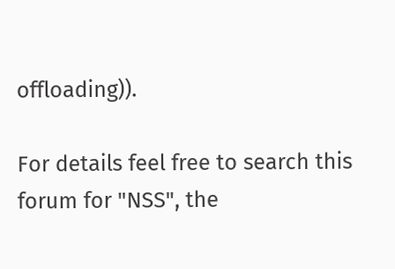offloading)).

For details feel free to search this forum for "NSS", the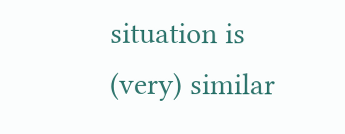situation is (very) similar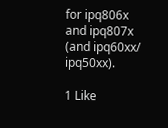for ipq806x and ipq807x (and ipq60xx/ ipq50xx).

1 Like